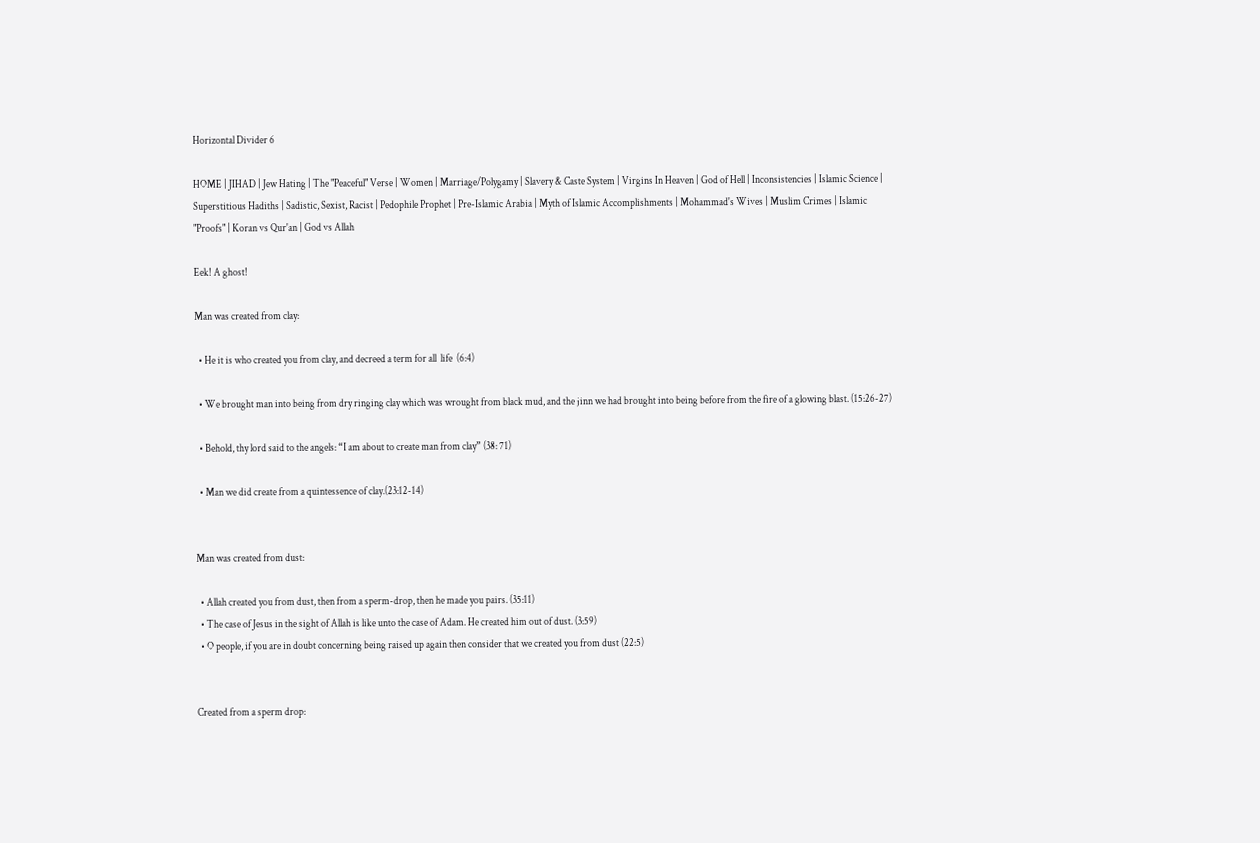Horizontal Divider 6

HOME | JIHAD | Jew Hating | The "Peaceful" Verse | Women | Marriage/Polygamy | Slavery & Caste System | Virgins In Heaven | God of Hell | Inconsistencies | Islamic Science | Superstitious Hadiths | Sadistic, Sexist, Racist | Pedophile Prophet | Pre-Islamic Arabia | Myth of Islamic Accomplishments | Mohammad's Wives | Muslim Crimes | Islamic "Proofs" | Koran vs Qur'an | God vs Allah

Eek! A ghost!

Man was created from clay:

  • He it is who created you from clay, and decreed a term for all  life  (6:4)

  • We brought man into being from dry ringing clay which was wrought from black mud, and the jinn we had brought into being before from the fire of a glowing blast. (15:26-27)

  • Behold, thy lord said to the angels: “I am about to create man from clay” (38: 71)

  • Man we did create from a quintessence of clay.(23:12-14)


Man was created from dust:

  • Allah created you from dust, then from a sperm-drop, then he made you pairs. (35:11)
  • The case of Jesus in the sight of Allah is like unto the case of Adam. He created him out of dust. (3:59)
  • O people, if you are in doubt concerning being raised up again then consider that we created you from dust (22:5)


Created from a sperm drop: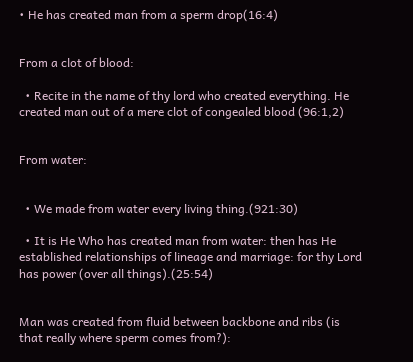• He has created man from a sperm drop(16:4)


From a clot of blood:

  • Recite in the name of thy lord who created everything. He created man out of a mere clot of congealed blood (96:1,2)


From water:


  • We made from water every living thing.(921:30)

  • It is He Who has created man from water: then has He established relationships of lineage and marriage: for thy Lord has power (over all things).(25:54)


Man was created from fluid between backbone and ribs (is that really where sperm comes from?):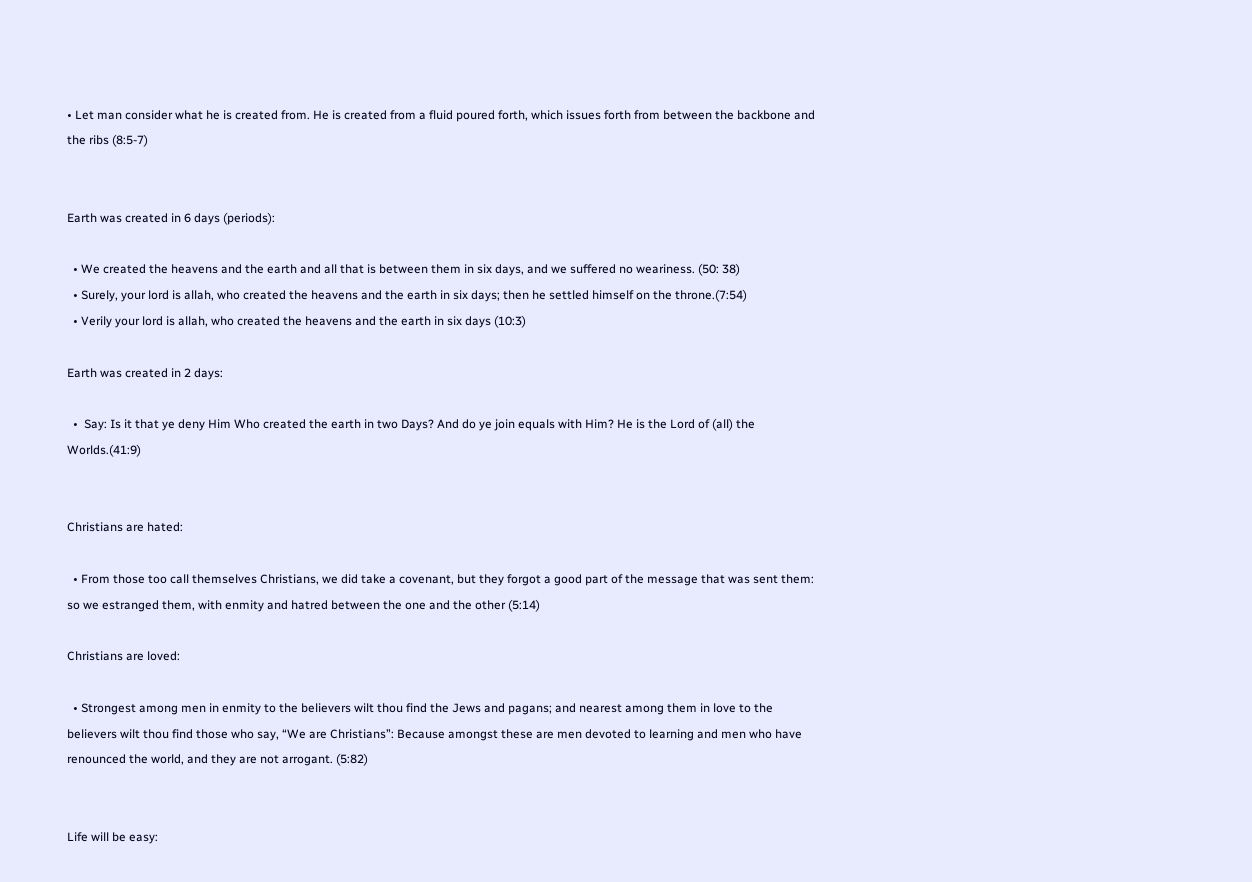• Let man consider what he is created from. He is created from a fluid poured forth, which issues forth from between the backbone and the ribs (8:5-7)


Earth was created in 6 days (periods):

  • We created the heavens and the earth and all that is between them in six days, and we suffered no weariness. (50: 38)
  • Surely, your lord is allah, who created the heavens and the earth in six days; then he settled himself on the throne.(7:54)
  • Verily your lord is allah, who created the heavens and the earth in six days (10:3)

Earth was created in 2 days:

  •  Say: Is it that ye deny Him Who created the earth in two Days? And do ye join equals with Him? He is the Lord of (all) the Worlds.(41:9)


Christians are hated:

  • From those too call themselves Christians, we did take a covenant, but they forgot a good part of the message that was sent them: so we estranged them, with enmity and hatred between the one and the other (5:14)

Christians are loved:

  • Strongest among men in enmity to the believers wilt thou find the Jews and pagans; and nearest among them in love to the believers wilt thou find those who say, “We are Christians”: Because amongst these are men devoted to learning and men who have renounced the world, and they are not arrogant. (5:82)


Life will be easy: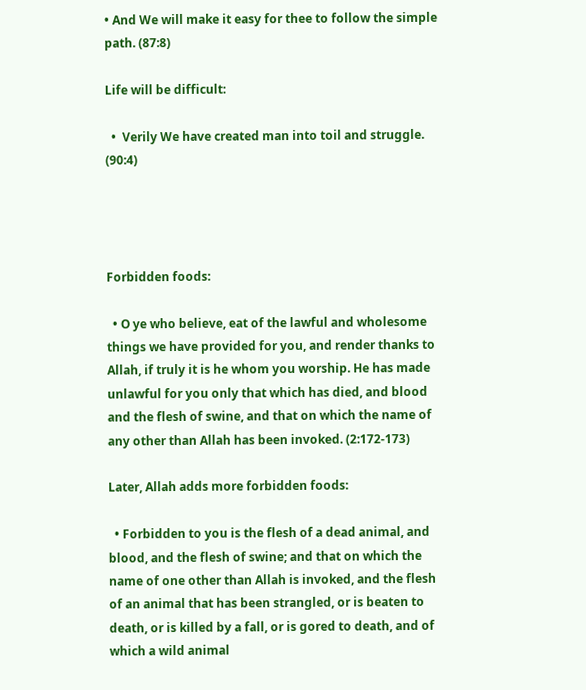• And We will make it easy for thee to follow the simple path. (87:8)

Life will be difficult:

  •  Verily We have created man into toil and struggle. (90:4)




Forbidden foods:

  • O ye who believe, eat of the lawful and wholesome things we have provided for you, and render thanks to Allah, if truly it is he whom you worship. He has made unlawful for you only that which has died, and blood and the flesh of swine, and that on which the name of any other than Allah has been invoked. (2:172-173)

Later, Allah adds more forbidden foods:

  • Forbidden to you is the flesh of a dead animal, and blood, and the flesh of swine; and that on which the name of one other than Allah is invoked, and the flesh of an animal that has been strangled, or is beaten to death, or is killed by a fall, or is gored to death, and of which a wild animal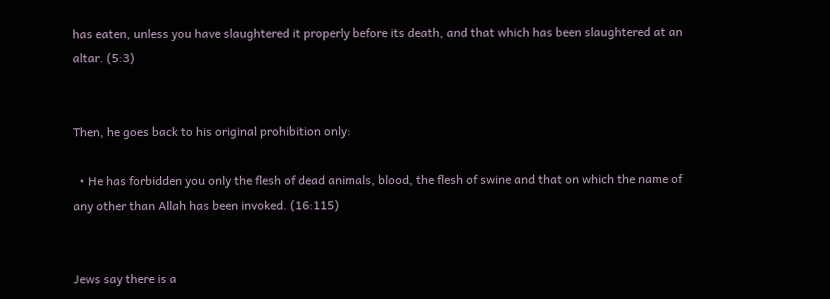has eaten, unless you have slaughtered it properly before its death, and that which has been slaughtered at an altar. (5:3)


Then, he goes back to his original prohibition only:

  • He has forbidden you only the flesh of dead animals, blood, the flesh of swine and that on which the name of any other than Allah has been invoked. (16:115)


Jews say there is a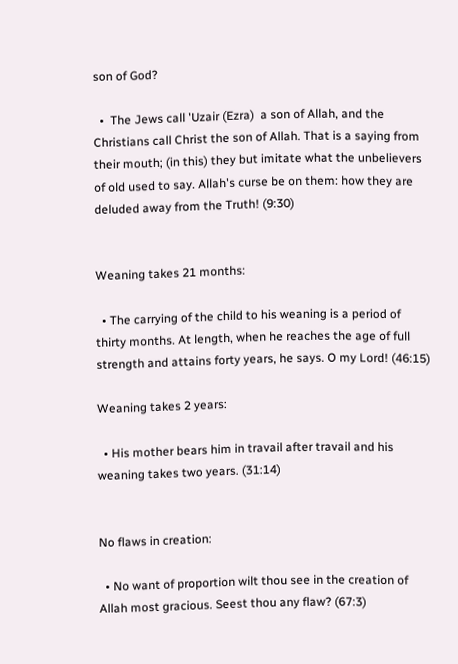son of God?

  •  The Jews call 'Uzair (Ezra)  a son of Allah, and the Christians call Christ the son of Allah. That is a saying from their mouth; (in this) they but imitate what the unbelievers of old used to say. Allah's curse be on them: how they are deluded away from the Truth! (9:30)


Weaning takes 21 months:

  • The carrying of the child to his weaning is a period of thirty months. At length, when he reaches the age of full strength and attains forty years, he says. O my Lord! (46:15)

Weaning takes 2 years:

  • His mother bears him in travail after travail and his weaning takes two years. (31:14)


No flaws in creation:

  • No want of proportion wilt thou see in the creation of Allah most gracious. Seest thou any flaw? (67:3)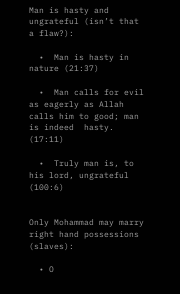Man is hasty and ungrateful (isn’t that a flaw?):

  •  Man is hasty in nature (21:37)

  •  Man calls for evil as eagerly as Allah calls him to good; man is indeed  hasty. (17:11)

  •  Truly man is, to his lord, ungrateful (100:6)


Only Mohammad may marry right hand possessions (slaves):

  • O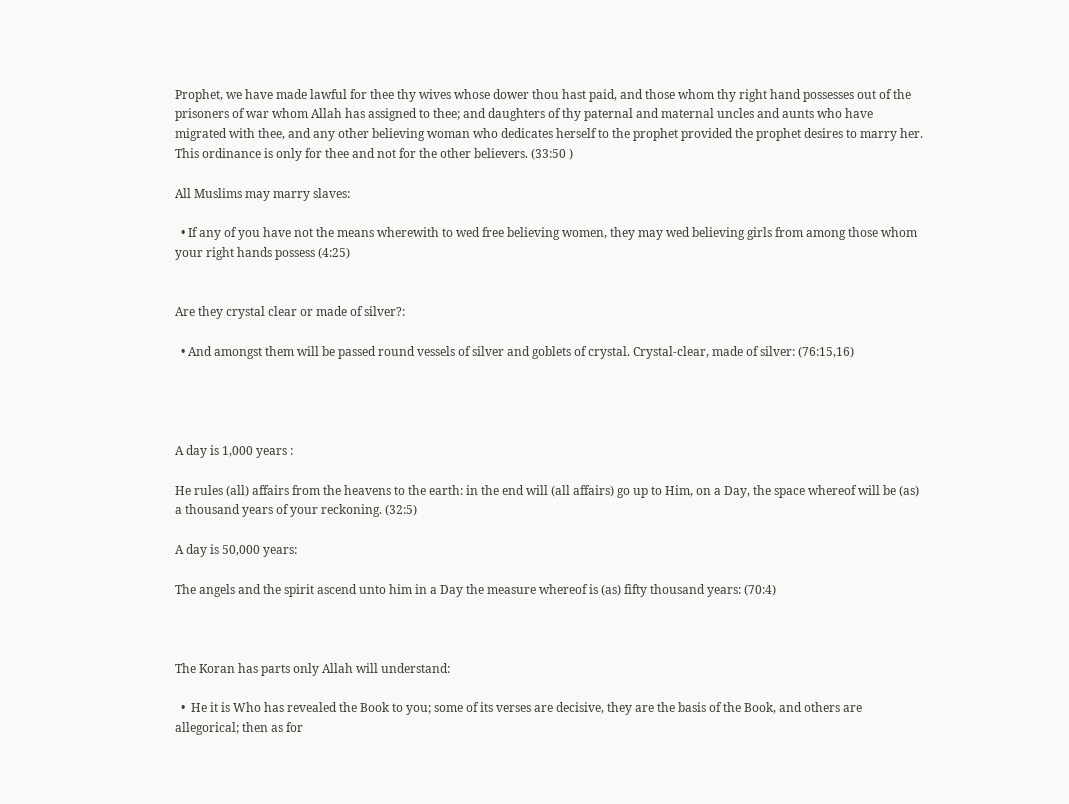Prophet, we have made lawful for thee thy wives whose dower thou hast paid, and those whom thy right hand possesses out of the prisoners of war whom Allah has assigned to thee; and daughters of thy paternal and maternal uncles and aunts who have migrated with thee, and any other believing woman who dedicates herself to the prophet provided the prophet desires to marry her. This ordinance is only for thee and not for the other believers. (33:50 )

All Muslims may marry slaves:

  • If any of you have not the means wherewith to wed free believing women, they may wed believing girls from among those whom your right hands possess (4:25)


Are they crystal clear or made of silver?:

  • And amongst them will be passed round vessels of silver and goblets of crystal. Crystal-clear, made of silver: (76:15,16)




A day is 1,000 years :

He rules (all) affairs from the heavens to the earth: in the end will (all affairs) go up to Him, on a Day, the space whereof will be (as) a thousand years of your reckoning. (32:5)

A day is 50,000 years:

The angels and the spirit ascend unto him in a Day the measure whereof is (as) fifty thousand years: (70:4)



The Koran has parts only Allah will understand:

  •  He it is Who has revealed the Book to you; some of its verses are decisive, they are the basis of the Book, and others are allegorical; then as for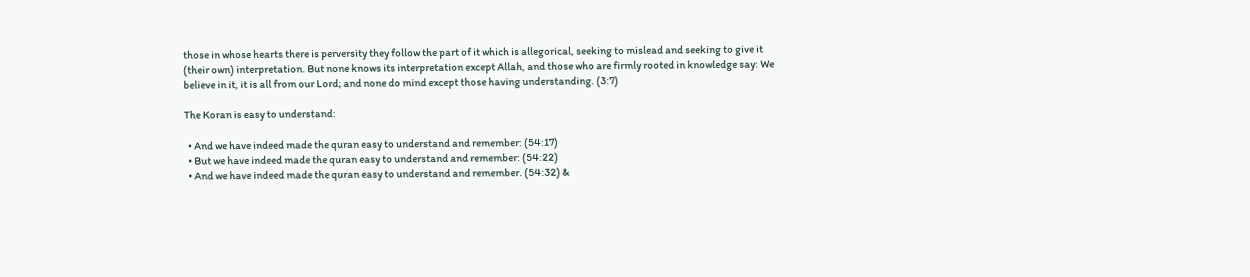those in whose hearts there is perversity they follow the part of it which is allegorical, seeking to mislead and seeking to give it (their own) interpretation. But none knows its interpretation except Allah, and those who are firmly rooted in knowledge say: We believe in it, it is all from our Lord; and none do mind except those having understanding. (3:7)

The Koran is easy to understand:

  • And we have indeed made the quran easy to understand and remember: (54:17)
  • But we have indeed made the quran easy to understand and remember: (54:22)
  • And we have indeed made the quran easy to understand and remember. (54:32) &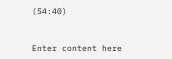(54:40)


Enter content here